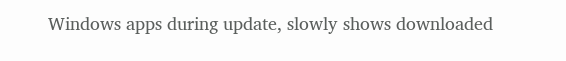Windows apps during update, slowly shows downloaded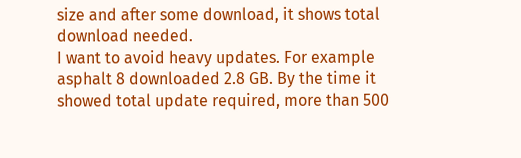size and after some download, it shows total download needed.
I want to avoid heavy updates. For example asphalt 8 downloaded 2.8 GB. By the time it showed total update required, more than 500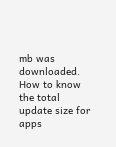mb was downloaded.
How to know the total update size for apps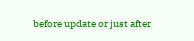before update or just after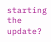starting the update?